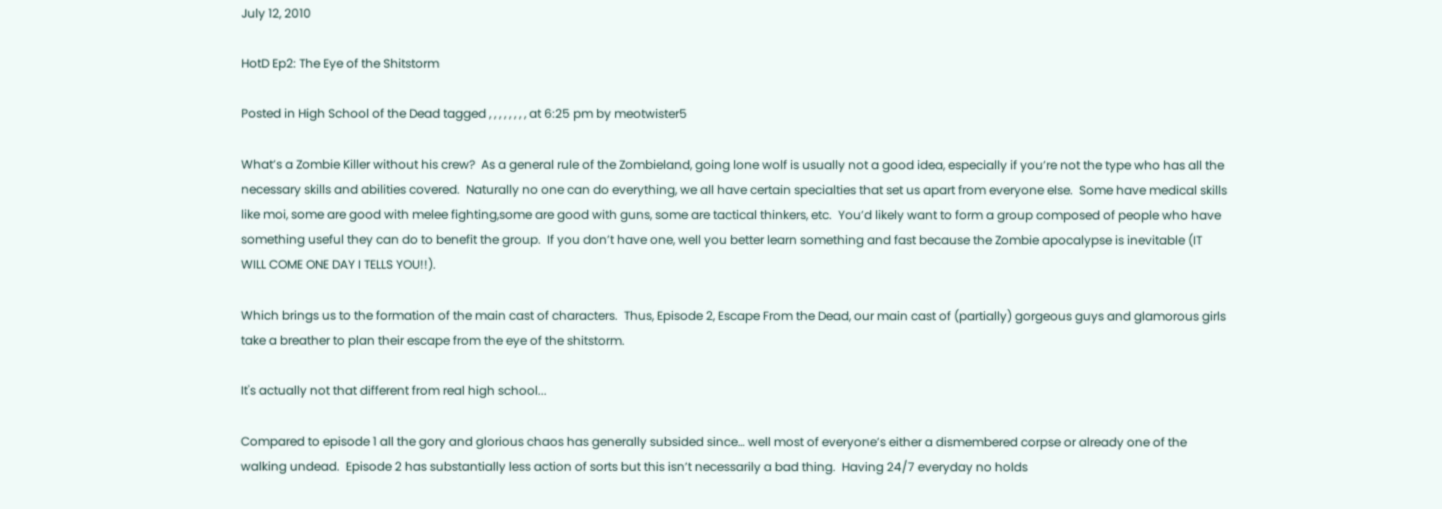July 12, 2010

HotD Ep2: The Eye of the Shitstorm

Posted in High School of the Dead tagged , , , , , , , , at 6:25 pm by meotwister5

What’s a Zombie Killer without his crew?  As a general rule of the Zombieland, going lone wolf is usually not a good idea, especially if you’re not the type who has all the necessary skills and abilities covered.  Naturally no one can do everything, we all have certain specialties that set us apart from everyone else.  Some have medical skills like moi, some are good with melee fighting,some are good with guns, some are tactical thinkers, etc.  You’d likely want to form a group composed of people who have something useful they can do to benefit the group.  If you don’t have one, well you better learn something and fast because the Zombie apocalypse is inevitable (IT WILL COME ONE DAY I TELLS YOU!!).

Which brings us to the formation of the main cast of characters.  Thus, Episode 2, Escape From the Dead, our main cast of (partially) gorgeous guys and glamorous girls take a breather to plan their escape from the eye of the shitstorm.

It's actually not that different from real high school...

Compared to episode 1 all the gory and glorious chaos has generally subsided since… well most of everyone’s either a dismembered corpse or already one of the walking undead.  Episode 2 has substantially less action of sorts but this isn’t necessarily a bad thing.  Having 24/7 everyday no holds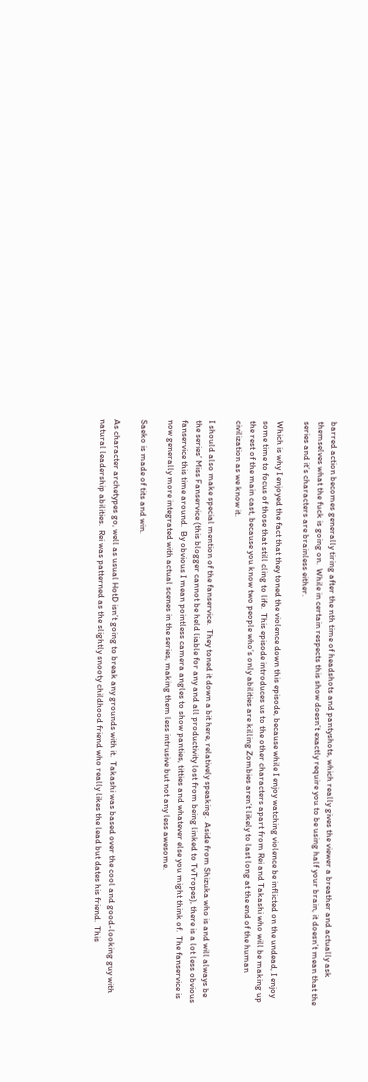barred action becomes generally tiring after the nth time of headshots and pantyshots, which really gives the viewer a breather and actually ask themselves what the fuck is going on.  While in certain respects this show doesn’t exactly require you to be using half your brain, it doesn’t mean that the series and it’s characters are brainless either.

Which is why I enjoyed the fact that they toned the violence down this episode, because while I enjoy watching violence be inflicted on the undead, I enjoy some time to focus of those that still cling to life.  This episode introduces us to the other characters apart from Rei and Takashi who will be making up the rest of the main cast, because you know two people who’s only abilities are killing Zombies aren’t likely to last long at the end of the human civilization as we know it.

I should also make special mention of the fanservice.  They toned it down a bit here, relatively speaking.  Aside from Shizuka who is and will always be the series’ Miss Fanservice (this blogger cannot be held liable for any and all productivity lost from being linked to TvTropes), there is a lot less obvious fanservice this time around.  By obvious I mean pointless camera angles to show panties, titties and whatever else you might think of.  The fanservice is now generally more integrated with actual scenes in the series, making them less intrusive but not any less awesome.

Saeko is made of tits and win.

As character archetypes go, well as usual HotD isn’t going to break any grounds with it.  Takashi was based over the cool and good-looking guy with natural leadership abilities.  Rei was patterned as the slightly snooty childhood friend who really likes the lead but dates his friend.  This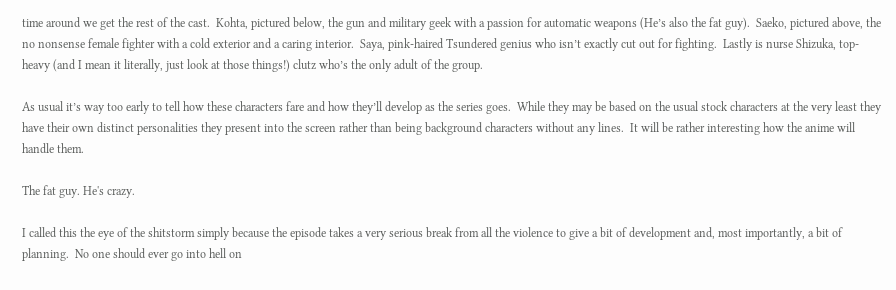time around we get the rest of the cast.  Kohta, pictured below, the gun and military geek with a passion for automatic weapons (He’s also the fat guy).  Saeko, pictured above, the no nonsense female fighter with a cold exterior and a caring interior.  Saya, pink-haired Tsundered genius who isn’t exactly cut out for fighting.  Lastly is nurse Shizuka, top-heavy (and I mean it literally, just look at those things!) clutz who’s the only adult of the group.

As usual it’s way too early to tell how these characters fare and how they’ll develop as the series goes.  While they may be based on the usual stock characters at the very least they have their own distinct personalities they present into the screen rather than being background characters without any lines.  It will be rather interesting how the anime will handle them.

The fat guy. He's crazy.

I called this the eye of the shitstorm simply because the episode takes a very serious break from all the violence to give a bit of development and, most importantly, a bit of planning.  No one should ever go into hell on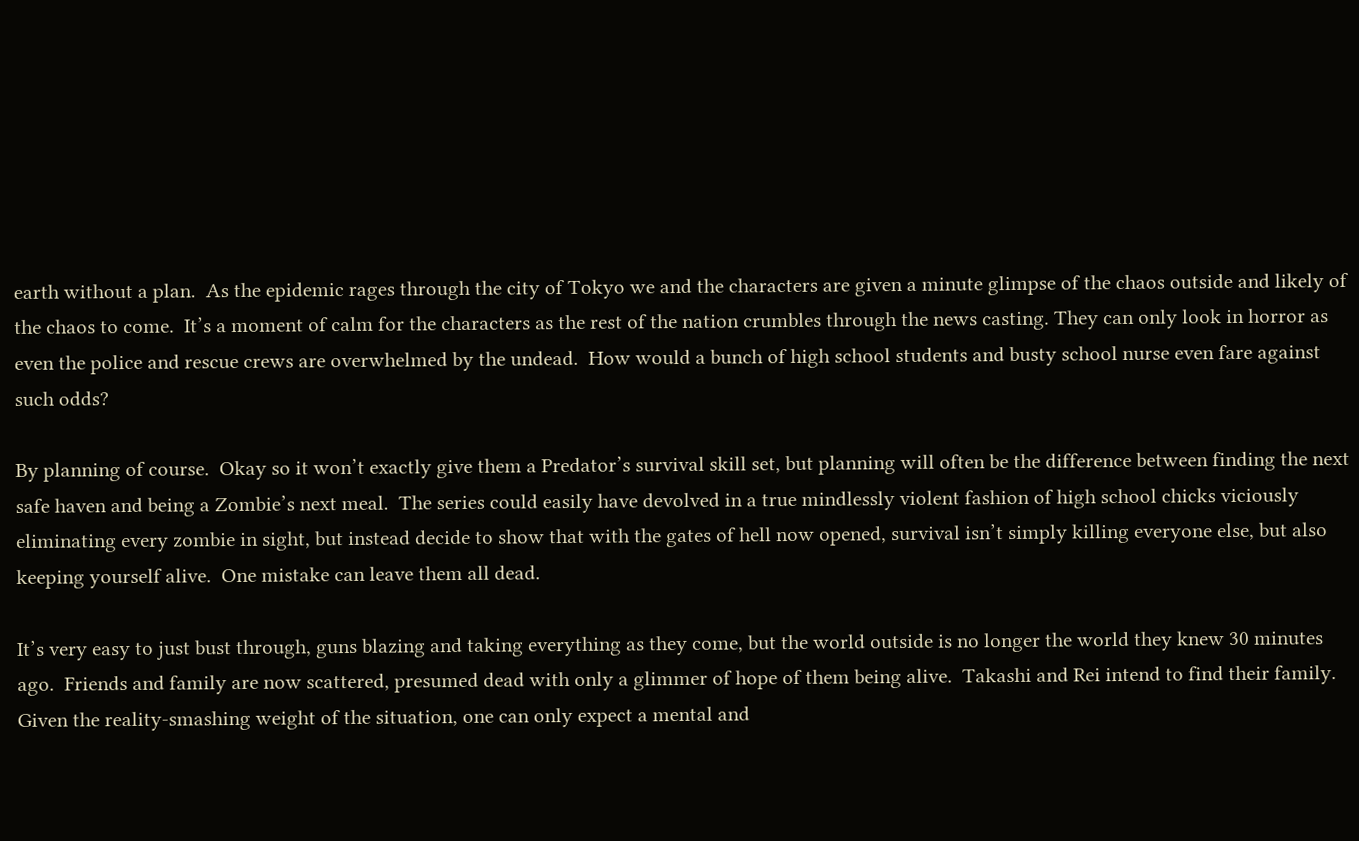earth without a plan.  As the epidemic rages through the city of Tokyo we and the characters are given a minute glimpse of the chaos outside and likely of the chaos to come.  It’s a moment of calm for the characters as the rest of the nation crumbles through the news casting. They can only look in horror as even the police and rescue crews are overwhelmed by the undead.  How would a bunch of high school students and busty school nurse even fare against such odds?

By planning of course.  Okay so it won’t exactly give them a Predator’s survival skill set, but planning will often be the difference between finding the next safe haven and being a Zombie’s next meal.  The series could easily have devolved in a true mindlessly violent fashion of high school chicks viciously eliminating every zombie in sight, but instead decide to show that with the gates of hell now opened, survival isn’t simply killing everyone else, but also keeping yourself alive.  One mistake can leave them all dead.

It’s very easy to just bust through, guns blazing and taking everything as they come, but the world outside is no longer the world they knew 30 minutes ago.  Friends and family are now scattered, presumed dead with only a glimmer of hope of them being alive.  Takashi and Rei intend to find their family.  Given the reality-smashing weight of the situation, one can only expect a mental and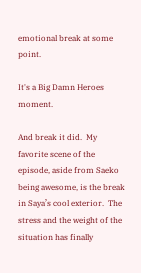emotional break at some point.

It's a Big Damn Heroes moment.

And break it did.  My favorite scene of the episode, aside from Saeko being awesome, is the break in Saya’s cool exterior.  The stress and the weight of the situation has finally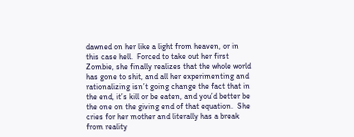dawned on her like a light from heaven, or in this case hell.  Forced to take out her first Zombie, she finally realizes that the whole world has gone to shit, and all her experimenting and rationalizing isn’t going change the fact that in the end, it’s kill or be eaten, and you’d better be the one on the giving end of that equation.  She cries for her mother and literally has a break from reality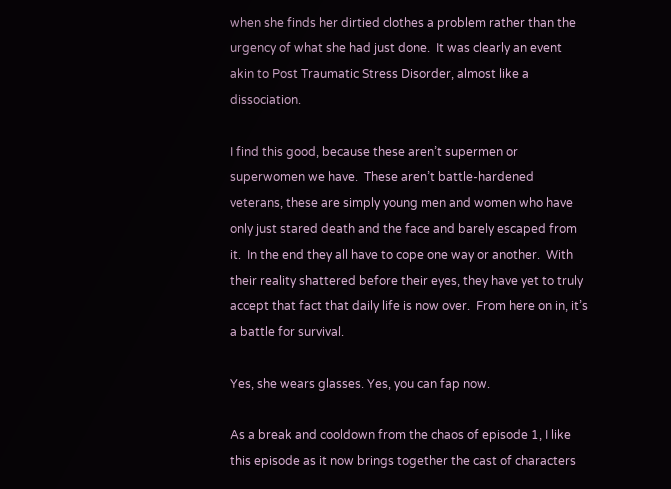when she finds her dirtied clothes a problem rather than the urgency of what she had just done.  It was clearly an event akin to Post Traumatic Stress Disorder, almost like a dissociation.

I find this good, because these aren’t supermen or superwomen we have.  These aren’t battle-hardened veterans, these are simply young men and women who have only just stared death and the face and barely escaped from it.  In the end they all have to cope one way or another.  With their reality shattered before their eyes, they have yet to truly accept that fact that daily life is now over.  From here on in, it’s a battle for survival.

Yes, she wears glasses. Yes, you can fap now.

As a break and cooldown from the chaos of episode 1, I like this episode as it now brings together the cast of characters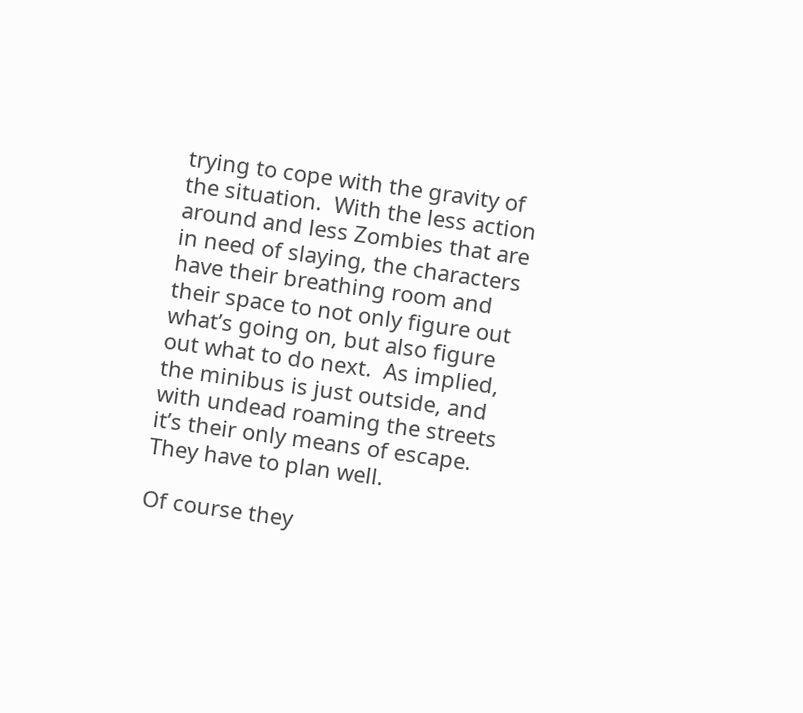trying to cope with the gravity of the situation.  With the less action around and less Zombies that are in need of slaying, the characters have their breathing room and their space to not only figure out what’s going on, but also figure out what to do next.  As implied, the minibus is just outside, and with undead roaming the streets it’s their only means of escape.  They have to plan well.

Of course they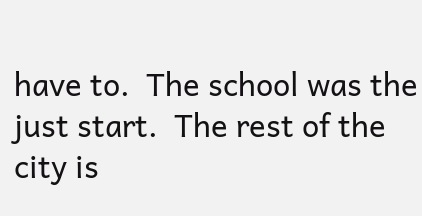have to.  The school was the just start.  The rest of the city is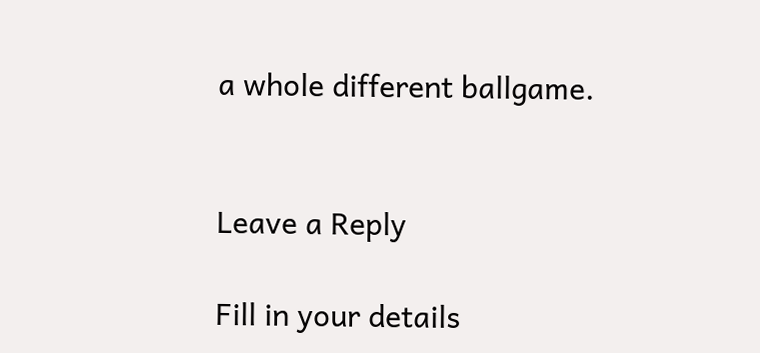a whole different ballgame.


Leave a Reply

Fill in your details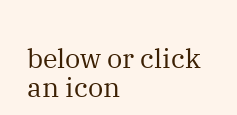below or click an icon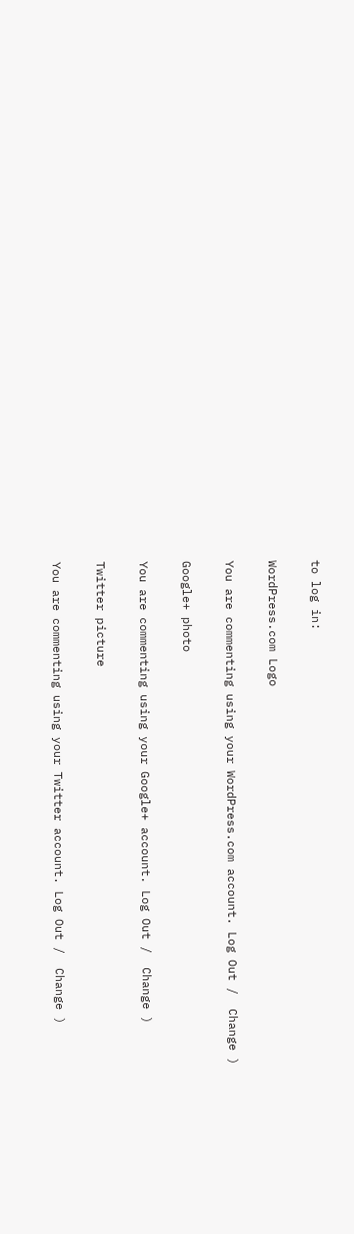to log in:

WordPress.com Logo

You are commenting using your WordPress.com account. Log Out /  Change )

Google+ photo

You are commenting using your Google+ account. Log Out /  Change )

Twitter picture

You are commenting using your Twitter account. Log Out /  Change )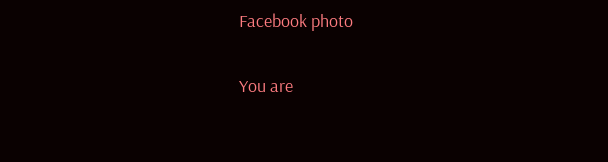Facebook photo

You are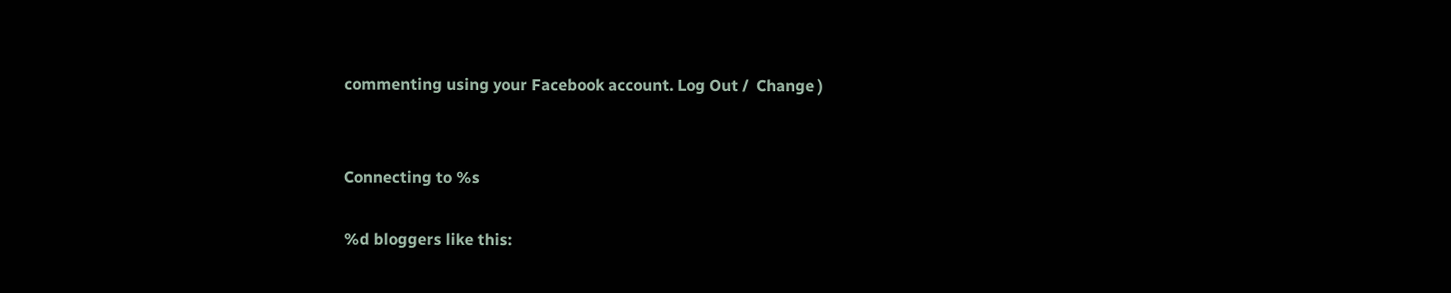commenting using your Facebook account. Log Out /  Change )


Connecting to %s

%d bloggers like this: